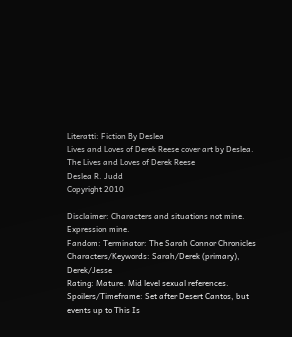Literatti: Fiction By Deslea
Lives and Loves of Derek Reese cover art by Deslea.
The Lives and Loves of Derek Reese
Deslea R. Judd
Copyright 2010

Disclaimer: Characters and situations not mine. Expression mine.
Fandom: Terminator: The Sarah Connor Chronicles
Characters/Keywords: Sarah/Derek (primary), Derek/Jesse
Rating: Mature. Mid level sexual references.
Spoilers/Timeframe: Set after Desert Cantos, but events up to This Is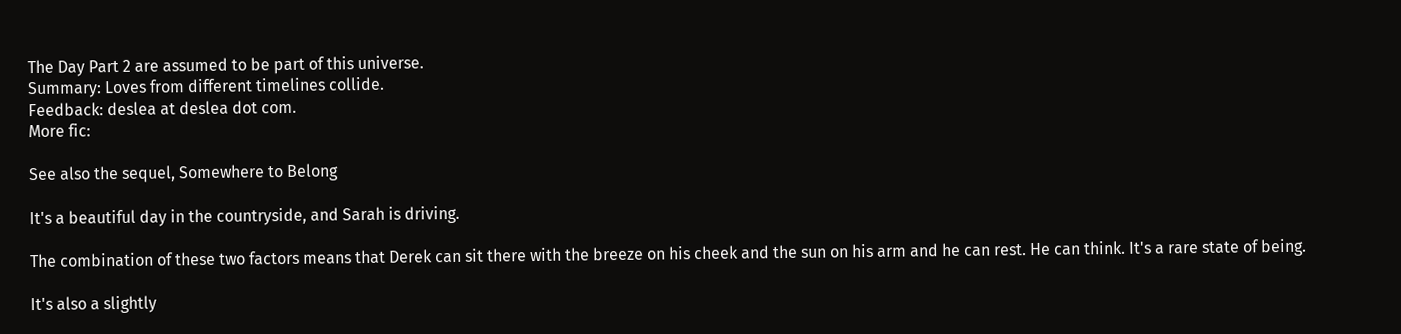The Day Part 2 are assumed to be part of this universe.
Summary: Loves from different timelines collide.
Feedback: deslea at deslea dot com.
More fic:

See also the sequel, Somewhere to Belong

It's a beautiful day in the countryside, and Sarah is driving.

The combination of these two factors means that Derek can sit there with the breeze on his cheek and the sun on his arm and he can rest. He can think. It's a rare state of being.

It's also a slightly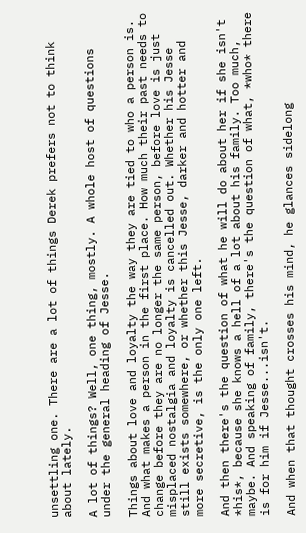unsettling one. There are a lot of things Derek prefers not to think about lately.

A lot of things? Well, one thing, mostly. A whole host of questions under the general heading of Jesse.

Things about love and loyalty the way they are tied to who a person is. And what makes a person in the first place. How much their past needs to change before they are no longer the same person, before love is just misplaced nostalgia and loyalty is cancelled out. Whether his Jesse still exists somewhere, or whether this Jesse, darker and hotter and more secretive, is the only one left.

And then there's the question of what he will do about her if she isn't *his*, because she knows a hell of a lot about his family. Too much, maybe. And speaking of family, there's the question of what, *who* there is for him if Jesse...isn't.

And when that thought crosses his mind, he glances sidelong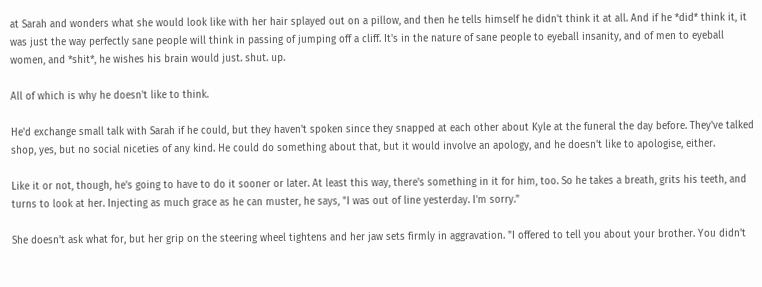at Sarah and wonders what she would look like with her hair splayed out on a pillow, and then he tells himself he didn't think it at all. And if he *did* think it, it was just the way perfectly sane people will think in passing of jumping off a cliff. It's in the nature of sane people to eyeball insanity, and of men to eyeball women, and *shit*, he wishes his brain would just. shut. up.

All of which is why he doesn't like to think.

He'd exchange small talk with Sarah if he could, but they haven't spoken since they snapped at each other about Kyle at the funeral the day before. They've talked shop, yes, but no social niceties of any kind. He could do something about that, but it would involve an apology, and he doesn't like to apologise, either.

Like it or not, though, he's going to have to do it sooner or later. At least this way, there's something in it for him, too. So he takes a breath, grits his teeth, and turns to look at her. Injecting as much grace as he can muster, he says, "I was out of line yesterday. I'm sorry."

She doesn't ask what for, but her grip on the steering wheel tightens and her jaw sets firmly in aggravation. "I offered to tell you about your brother. You didn't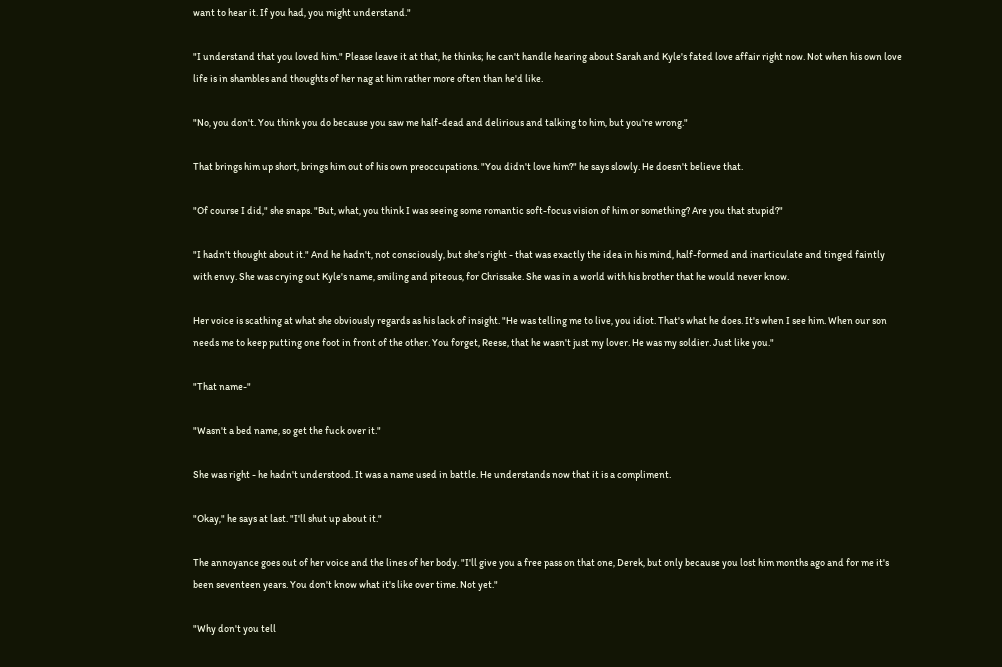want to hear it. If you had, you might understand."

"I understand that you loved him." Please leave it at that, he thinks; he can't handle hearing about Sarah and Kyle's fated love affair right now. Not when his own love life is in shambles and thoughts of her nag at him rather more often than he'd like.

"No, you don't. You think you do because you saw me half-dead and delirious and talking to him, but you're wrong."

That brings him up short, brings him out of his own preoccupations. "You didn't love him?" he says slowly. He doesn't believe that.

"Of course I did," she snaps. "But, what, you think I was seeing some romantic soft-focus vision of him or something? Are you that stupid?"

"I hadn't thought about it." And he hadn't, not consciously, but she's right - that was exactly the idea in his mind, half-formed and inarticulate and tinged faintly with envy. She was crying out Kyle's name, smiling and piteous, for Chrissake. She was in a world with his brother that he would never know.

Her voice is scathing at what she obviously regards as his lack of insight. "He was telling me to live, you idiot. That's what he does. It's when I see him. When our son needs me to keep putting one foot in front of the other. You forget, Reese, that he wasn't just my lover. He was my soldier. Just like you."

"That name-"

"Wasn't a bed name, so get the fuck over it."

She was right - he hadn't understood. It was a name used in battle. He understands now that it is a compliment.

"Okay," he says at last. "I'll shut up about it."

The annoyance goes out of her voice and the lines of her body. "I'll give you a free pass on that one, Derek, but only because you lost him months ago and for me it's been seventeen years. You don't know what it's like over time. Not yet."

"Why don't you tell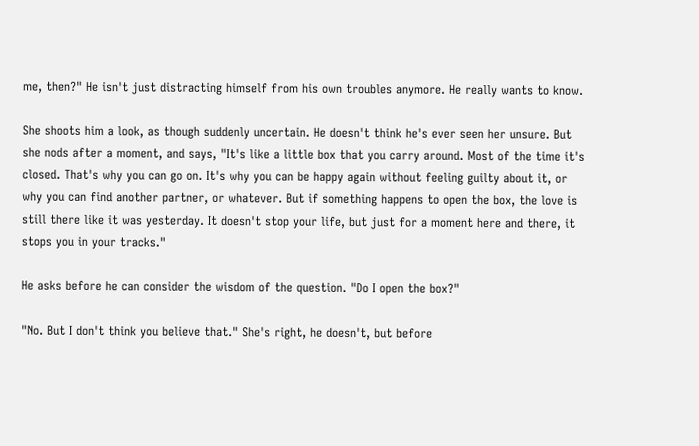me, then?" He isn't just distracting himself from his own troubles anymore. He really wants to know.

She shoots him a look, as though suddenly uncertain. He doesn't think he's ever seen her unsure. But she nods after a moment, and says, "It's like a little box that you carry around. Most of the time it's closed. That's why you can go on. It's why you can be happy again without feeling guilty about it, or why you can find another partner, or whatever. But if something happens to open the box, the love is still there like it was yesterday. It doesn't stop your life, but just for a moment here and there, it stops you in your tracks."

He asks before he can consider the wisdom of the question. "Do I open the box?"

"No. But I don't think you believe that." She's right, he doesn't, but before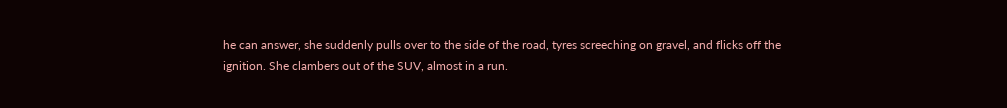he can answer, she suddenly pulls over to the side of the road, tyres screeching on gravel, and flicks off the ignition. She clambers out of the SUV, almost in a run.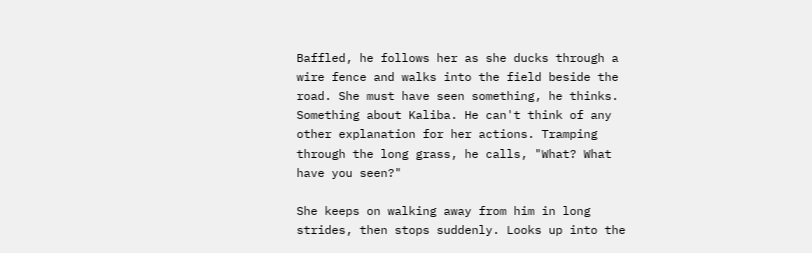Baffled, he follows her as she ducks through a wire fence and walks into the field beside the road. She must have seen something, he thinks. Something about Kaliba. He can't think of any other explanation for her actions. Tramping through the long grass, he calls, "What? What have you seen?"

She keeps on walking away from him in long strides, then stops suddenly. Looks up into the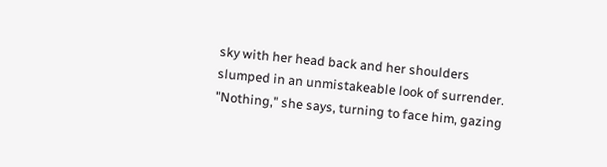sky with her head back and her shoulders slumped in an unmistakeable look of surrender. "Nothing," she says, turning to face him, gazing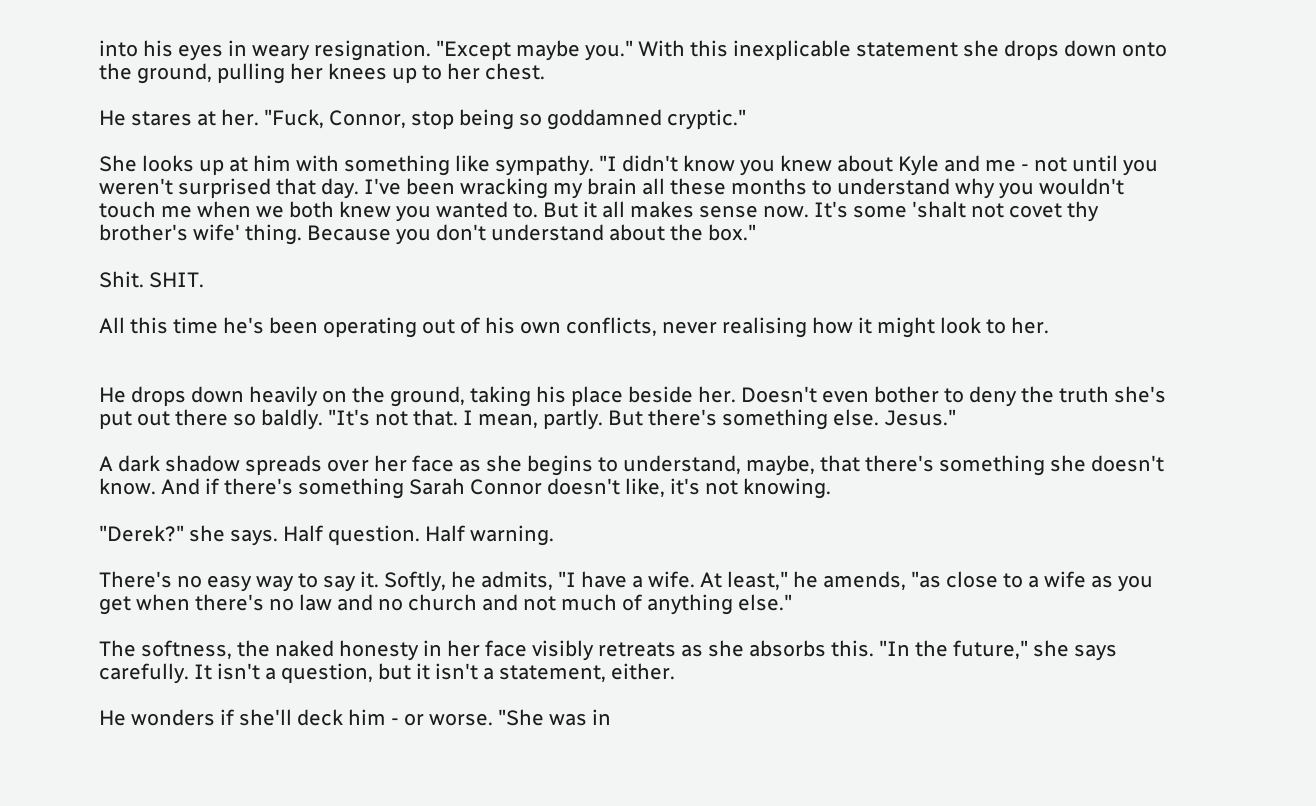into his eyes in weary resignation. "Except maybe you." With this inexplicable statement she drops down onto the ground, pulling her knees up to her chest.

He stares at her. "Fuck, Connor, stop being so goddamned cryptic."

She looks up at him with something like sympathy. "I didn't know you knew about Kyle and me - not until you weren't surprised that day. I've been wracking my brain all these months to understand why you wouldn't touch me when we both knew you wanted to. But it all makes sense now. It's some 'shalt not covet thy brother's wife' thing. Because you don't understand about the box."

Shit. SHIT.

All this time he's been operating out of his own conflicts, never realising how it might look to her.


He drops down heavily on the ground, taking his place beside her. Doesn't even bother to deny the truth she's put out there so baldly. "It's not that. I mean, partly. But there's something else. Jesus."

A dark shadow spreads over her face as she begins to understand, maybe, that there's something she doesn't know. And if there's something Sarah Connor doesn't like, it's not knowing.

"Derek?" she says. Half question. Half warning.

There's no easy way to say it. Softly, he admits, "I have a wife. At least," he amends, "as close to a wife as you get when there's no law and no church and not much of anything else."

The softness, the naked honesty in her face visibly retreats as she absorbs this. "In the future," she says carefully. It isn't a question, but it isn't a statement, either.

He wonders if she'll deck him - or worse. "She was in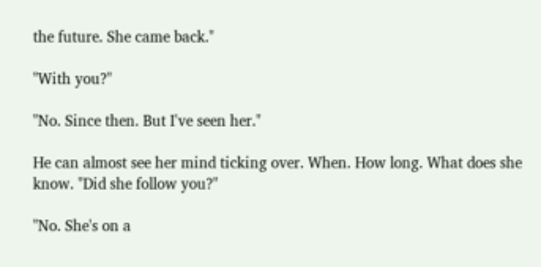the future. She came back."

"With you?"

"No. Since then. But I've seen her."

He can almost see her mind ticking over. When. How long. What does she know. "Did she follow you?"

"No. She's on a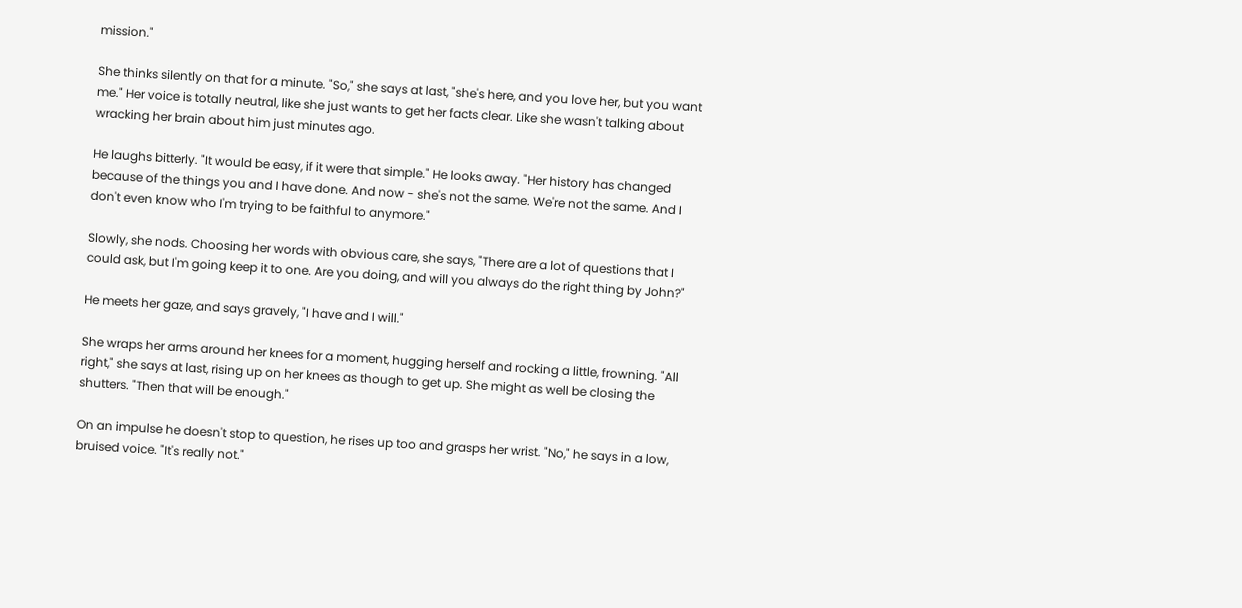mission."

She thinks silently on that for a minute. "So," she says at last, "she's here, and you love her, but you want me." Her voice is totally neutral, like she just wants to get her facts clear. Like she wasn't talking about wracking her brain about him just minutes ago.

He laughs bitterly. "It would be easy, if it were that simple." He looks away. "Her history has changed because of the things you and I have done. And now - she's not the same. We're not the same. And I don't even know who I'm trying to be faithful to anymore."

Slowly, she nods. Choosing her words with obvious care, she says, "There are a lot of questions that I could ask, but I'm going keep it to one. Are you doing, and will you always do the right thing by John?"

He meets her gaze, and says gravely, "I have and I will."

She wraps her arms around her knees for a moment, hugging herself and rocking a little, frowning. "All right," she says at last, rising up on her knees as though to get up. She might as well be closing the shutters. "Then that will be enough."

On an impulse he doesn't stop to question, he rises up too and grasps her wrist. "No," he says in a low, bruised voice. "It's really not."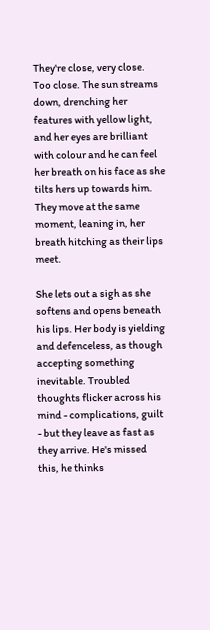They're close, very close. Too close. The sun streams down, drenching her features with yellow light, and her eyes are brilliant with colour and he can feel her breath on his face as she tilts hers up towards him. They move at the same moment, leaning in, her breath hitching as their lips meet.

She lets out a sigh as she softens and opens beneath his lips. Her body is yielding and defenceless, as though accepting something inevitable. Troubled thoughts flicker across his mind - complications, guilt - but they leave as fast as they arrive. He's missed this, he thinks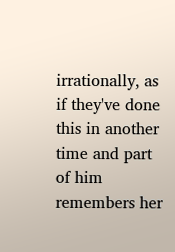irrationally, as if they've done this in another time and part of him remembers her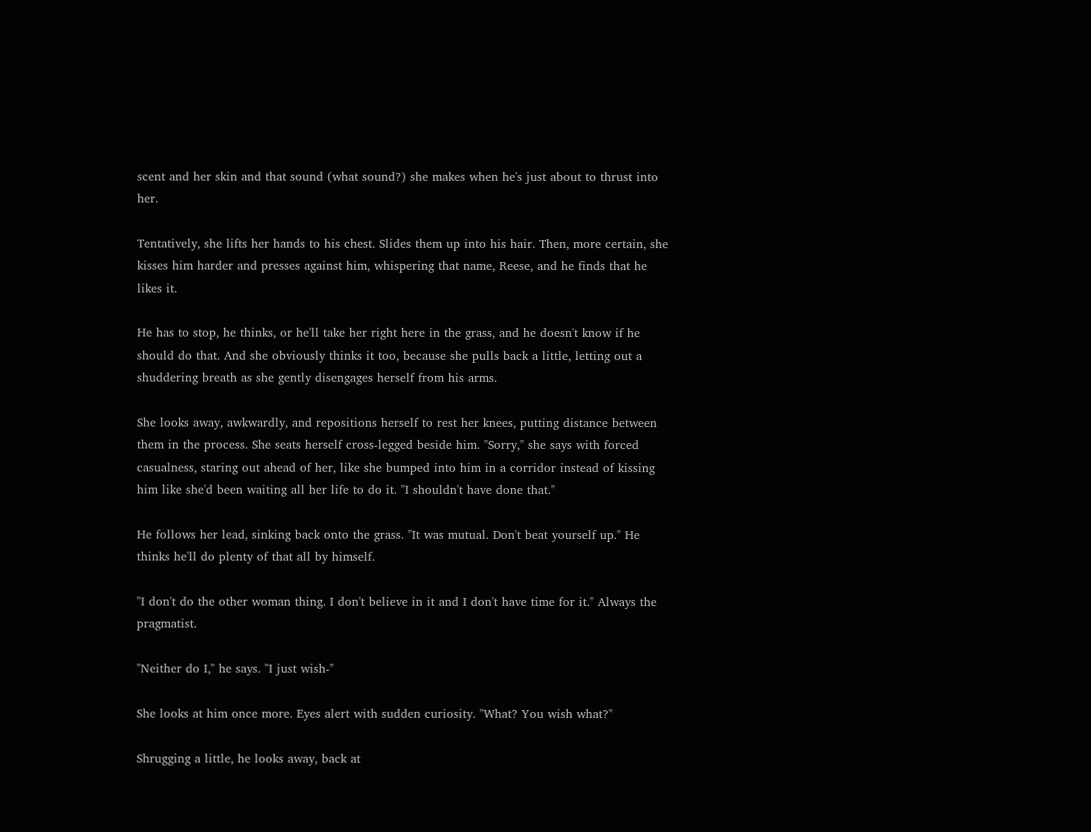scent and her skin and that sound (what sound?) she makes when he's just about to thrust into her.

Tentatively, she lifts her hands to his chest. Slides them up into his hair. Then, more certain, she kisses him harder and presses against him, whispering that name, Reese, and he finds that he likes it.

He has to stop, he thinks, or he'll take her right here in the grass, and he doesn't know if he should do that. And she obviously thinks it too, because she pulls back a little, letting out a shuddering breath as she gently disengages herself from his arms.

She looks away, awkwardly, and repositions herself to rest her knees, putting distance between them in the process. She seats herself cross-legged beside him. "Sorry," she says with forced casualness, staring out ahead of her, like she bumped into him in a corridor instead of kissing him like she'd been waiting all her life to do it. "I shouldn't have done that."

He follows her lead, sinking back onto the grass. "It was mutual. Don't beat yourself up." He thinks he'll do plenty of that all by himself.

"I don't do the other woman thing. I don't believe in it and I don't have time for it." Always the pragmatist.

"Neither do I," he says. "I just wish-"

She looks at him once more. Eyes alert with sudden curiosity. "What? You wish what?"

Shrugging a little, he looks away, back at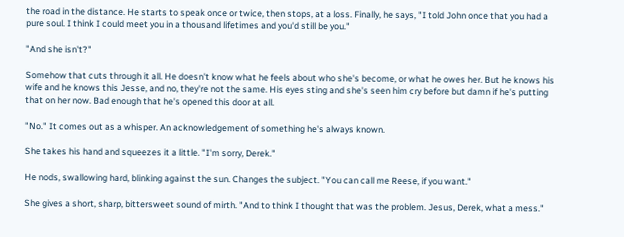the road in the distance. He starts to speak once or twice, then stops, at a loss. Finally, he says, "I told John once that you had a pure soul. I think I could meet you in a thousand lifetimes and you'd still be you."

"And she isn't?"

Somehow that cuts through it all. He doesn't know what he feels about who she's become, or what he owes her. But he knows his wife and he knows this Jesse, and no, they're not the same. His eyes sting and she's seen him cry before but damn if he's putting that on her now. Bad enough that he's opened this door at all.

"No." It comes out as a whisper. An acknowledgement of something he's always known.

She takes his hand and squeezes it a little. "I'm sorry, Derek."

He nods, swallowing hard, blinking against the sun. Changes the subject. "You can call me Reese, if you want."

She gives a short, sharp, bittersweet sound of mirth. "And to think I thought that was the problem. Jesus, Derek, what a mess."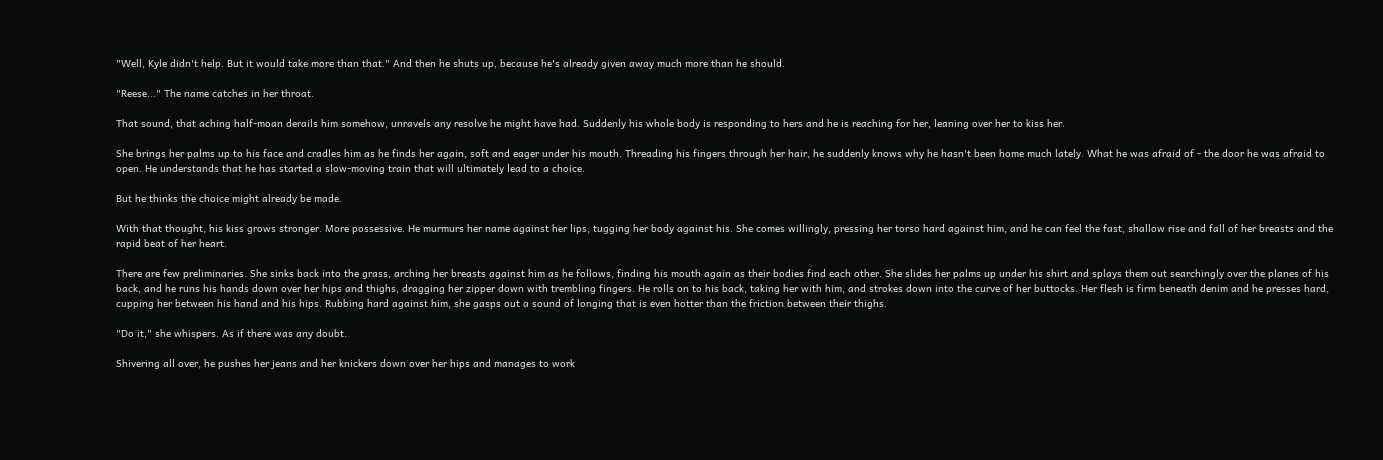"Well, Kyle didn't help. But it would take more than that." And then he shuts up, because he's already given away much more than he should.

"Reese..." The name catches in her throat.

That sound, that aching half-moan derails him somehow, unravels any resolve he might have had. Suddenly his whole body is responding to hers and he is reaching for her, leaning over her to kiss her.

She brings her palms up to his face and cradles him as he finds her again, soft and eager under his mouth. Threading his fingers through her hair, he suddenly knows why he hasn't been home much lately. What he was afraid of - the door he was afraid to open. He understands that he has started a slow-moving train that will ultimately lead to a choice.

But he thinks the choice might already be made.

With that thought, his kiss grows stronger. More possessive. He murmurs her name against her lips, tugging her body against his. She comes willingly, pressing her torso hard against him, and he can feel the fast, shallow rise and fall of her breasts and the rapid beat of her heart.

There are few preliminaries. She sinks back into the grass, arching her breasts against him as he follows, finding his mouth again as their bodies find each other. She slides her palms up under his shirt and splays them out searchingly over the planes of his back, and he runs his hands down over her hips and thighs, dragging her zipper down with trembling fingers. He rolls on to his back, taking her with him, and strokes down into the curve of her buttocks. Her flesh is firm beneath denim and he presses hard, cupping her between his hand and his hips. Rubbing hard against him, she gasps out a sound of longing that is even hotter than the friction between their thighs.

"Do it," she whispers. As if there was any doubt.

Shivering all over, he pushes her jeans and her knickers down over her hips and manages to work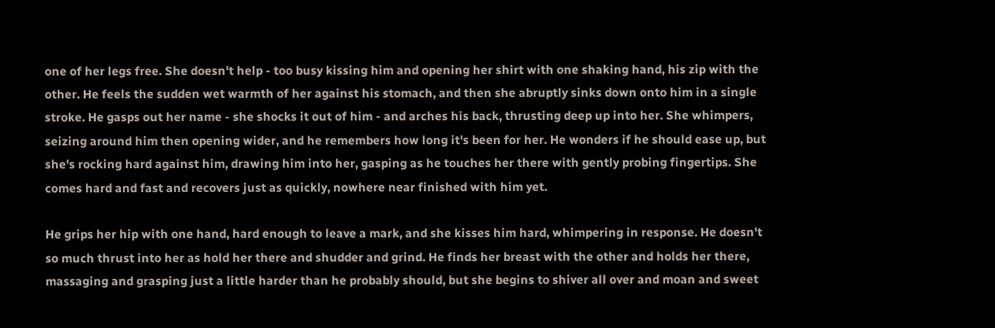one of her legs free. She doesn't help - too busy kissing him and opening her shirt with one shaking hand, his zip with the other. He feels the sudden wet warmth of her against his stomach, and then she abruptly sinks down onto him in a single stroke. He gasps out her name - she shocks it out of him - and arches his back, thrusting deep up into her. She whimpers, seizing around him then opening wider, and he remembers how long it's been for her. He wonders if he should ease up, but she's rocking hard against him, drawing him into her, gasping as he touches her there with gently probing fingertips. She comes hard and fast and recovers just as quickly, nowhere near finished with him yet.

He grips her hip with one hand, hard enough to leave a mark, and she kisses him hard, whimpering in response. He doesn't so much thrust into her as hold her there and shudder and grind. He finds her breast with the other and holds her there, massaging and grasping just a little harder than he probably should, but she begins to shiver all over and moan and sweet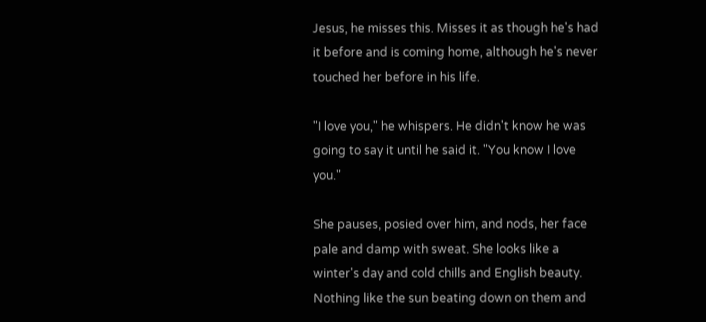Jesus, he misses this. Misses it as though he's had it before and is coming home, although he's never touched her before in his life.

"I love you," he whispers. He didn't know he was going to say it until he said it. "You know I love you."

She pauses, posied over him, and nods, her face pale and damp with sweat. She looks like a winter's day and cold chills and English beauty. Nothing like the sun beating down on them and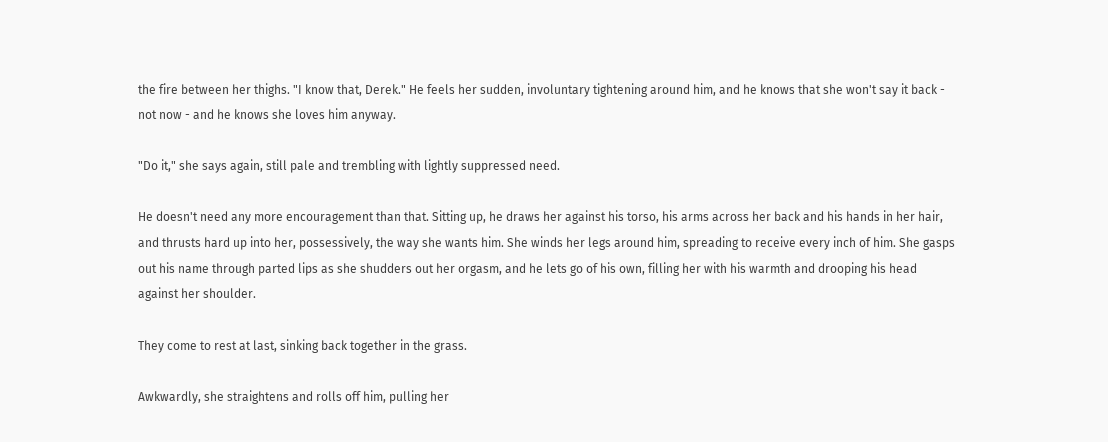the fire between her thighs. "I know that, Derek." He feels her sudden, involuntary tightening around him, and he knows that she won't say it back - not now - and he knows she loves him anyway.

"Do it," she says again, still pale and trembling with lightly suppressed need.

He doesn't need any more encouragement than that. Sitting up, he draws her against his torso, his arms across her back and his hands in her hair, and thrusts hard up into her, possessively, the way she wants him. She winds her legs around him, spreading to receive every inch of him. She gasps out his name through parted lips as she shudders out her orgasm, and he lets go of his own, filling her with his warmth and drooping his head against her shoulder.

They come to rest at last, sinking back together in the grass.

Awkwardly, she straightens and rolls off him, pulling her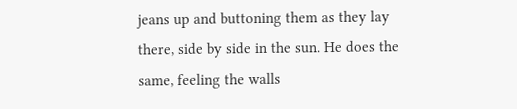jeans up and buttoning them as they lay there, side by side in the sun. He does the same, feeling the walls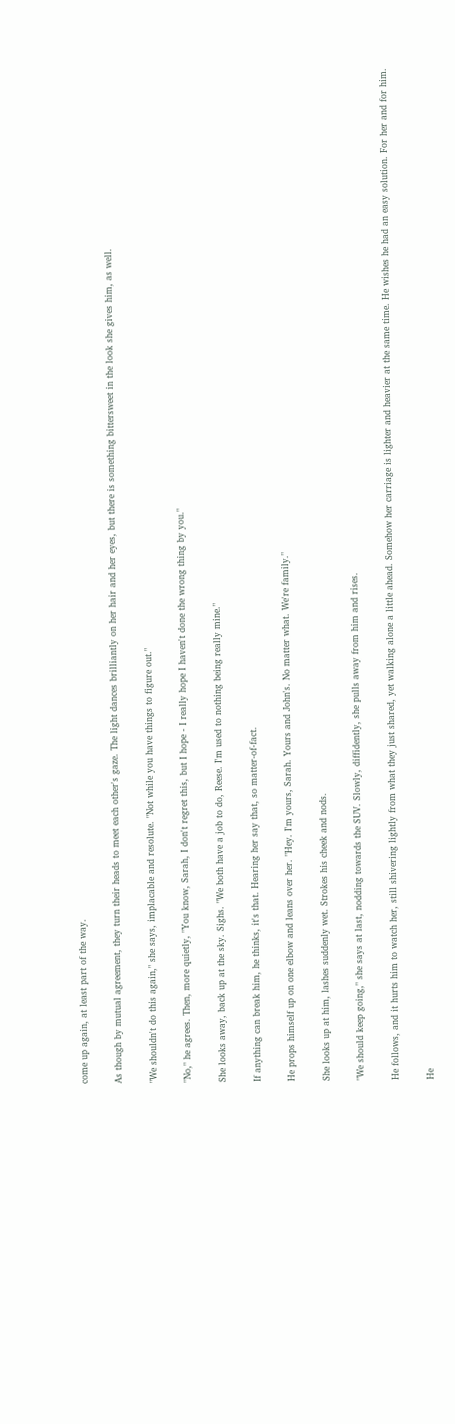come up again, at least part of the way.

As though by mutual agreement, they turn their heads to meet each other's gaze. The light dances brilliantly on her hair and her eyes, but there is something bittersweet in the look she gives him, as well.

"We shouldn't do this again," she says, implacable and resolute. "Not while you have things to figure out."

"No," he agrees. Then, more quietly, "You know, Sarah, I don't regret this, but I hope - I really hope I haven't done the wrong thing by you."

She looks away, back up at the sky. Sighs. "We both have a job to do, Reese. I'm used to nothing being really mine."

If anything can break him, he thinks, it's that. Hearing her say that, so matter-of-fact.

He props himself up on one elbow and leans over her. "Hey. I'm yours, Sarah. Yours and John's. No matter what. We're family."

She looks up at him, lashes suddenly wet. Strokes his cheek and nods.

"We should keep going," she says at last, nodding towards the SUV. Slowly, diffidently, she pulls away from him and rises.

He follows, and it hurts him to watch her, still shivering lightly from what they just shared, yet walking alone a little ahead. Somehow her carriage is lighter and heavier at the same time. He wishes he had an easy solution. For her and for him.

He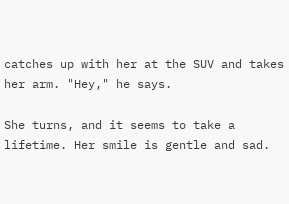catches up with her at the SUV and takes her arm. "Hey," he says.

She turns, and it seems to take a lifetime. Her smile is gentle and sad.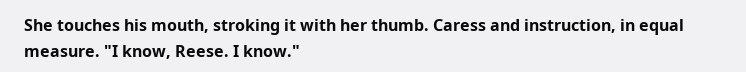She touches his mouth, stroking it with her thumb. Caress and instruction, in equal measure. "I know, Reese. I know."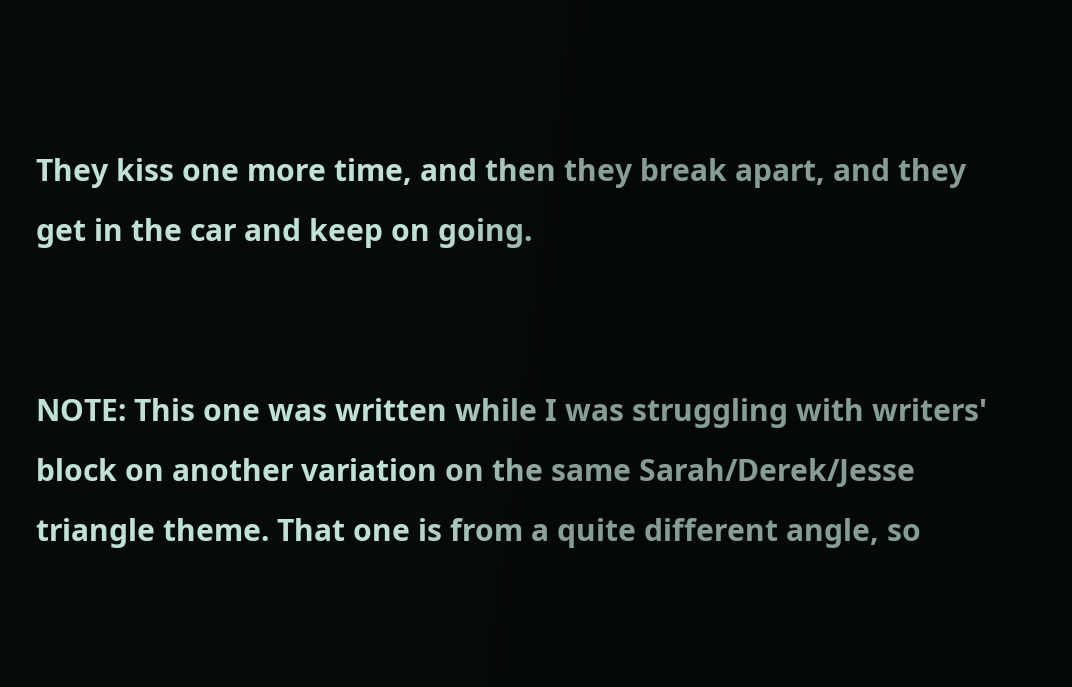They kiss one more time, and then they break apart, and they get in the car and keep on going.


NOTE: This one was written while I was struggling with writers' block on another variation on the same Sarah/Derek/Jesse triangle theme. That one is from a quite different angle, so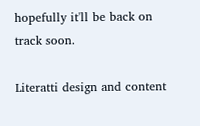hopefully it'll be back on track soon.

Literatti design and content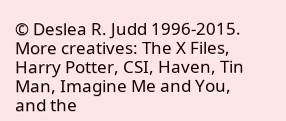© Deslea R. Judd 1996-2015. More creatives: The X Files, Harry Potter, CSI, Haven, Tin Man, Imagine Me and You, and the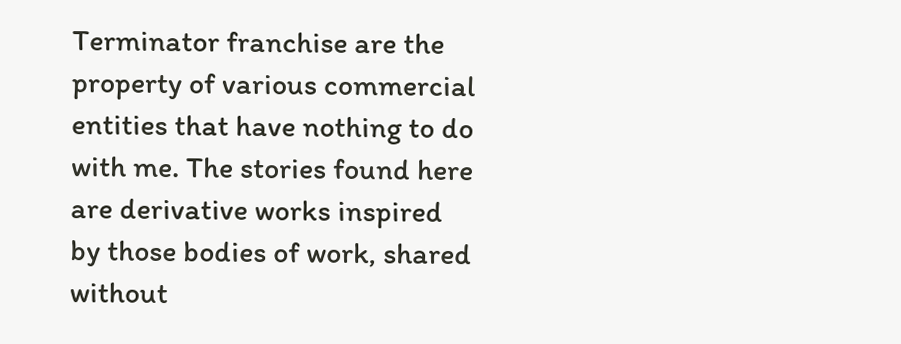Terminator franchise are the property of various commercial entities that have nothing to do with me. The stories found here are derivative works inspired by those bodies of work, shared without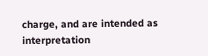charge, and are intended as interpretation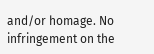and/or homage. No infringement on the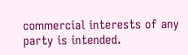commercial interests of any party is intended.